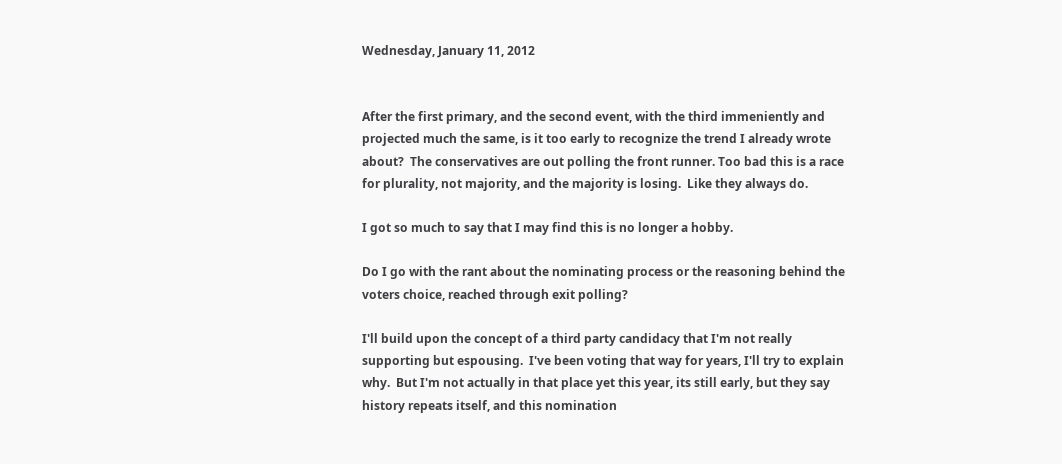Wednesday, January 11, 2012


After the first primary, and the second event, with the third immeniently and projected much the same, is it too early to recognize the trend I already wrote about?  The conservatives are out polling the front runner. Too bad this is a race for plurality, not majority, and the majority is losing.  Like they always do.

I got so much to say that I may find this is no longer a hobby.

Do I go with the rant about the nominating process or the reasoning behind the voters choice, reached through exit polling?

I'll build upon the concept of a third party candidacy that I'm not really supporting but espousing.  I've been voting that way for years, I'll try to explain why.  But I'm not actually in that place yet this year, its still early, but they say history repeats itself, and this nomination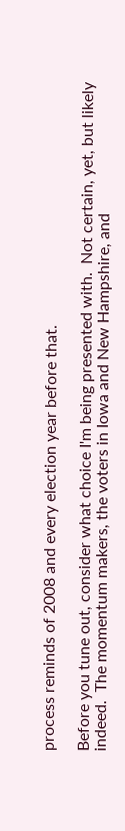process reminds of 2008 and every election year before that.

Before you tune out, consider what choice I'm being presented with.  Not certain, yet, but likely indeed.  The momentum makers, the voters in Iowa and New Hampshire, and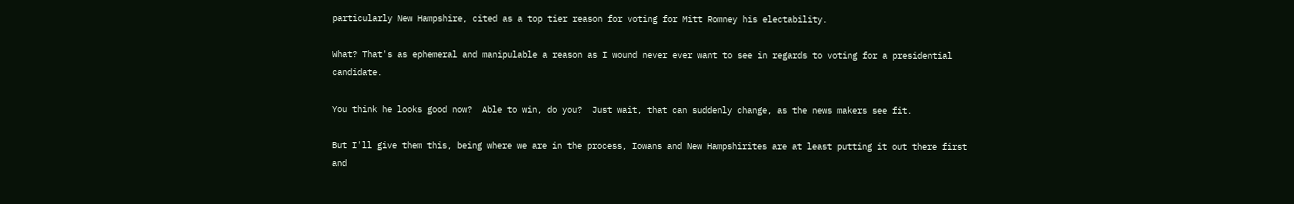particularly New Hampshire, cited as a top tier reason for voting for Mitt Romney his electability.

What? That's as ephemeral and manipulable a reason as I wound never ever want to see in regards to voting for a presidential candidate.

You think he looks good now?  Able to win, do you?  Just wait, that can suddenly change, as the news makers see fit.

But I'll give them this, being where we are in the process, Iowans and New Hampshirites are at least putting it out there first and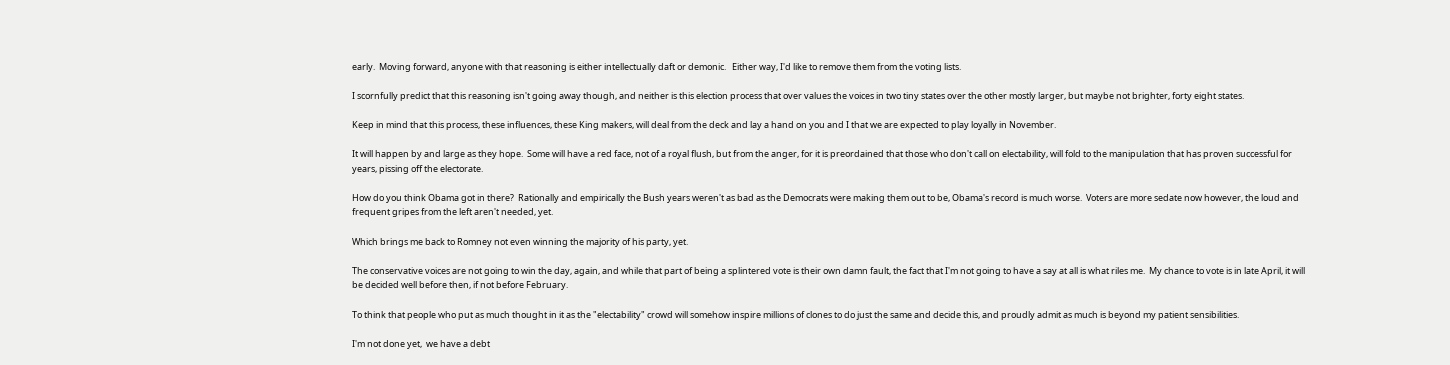early.  Moving forward, anyone with that reasoning is either intellectually daft or demonic.   Either way, I'd like to remove them from the voting lists.

I scornfully predict that this reasoning isn't going away though, and neither is this election process that over values the voices in two tiny states over the other mostly larger, but maybe not brighter, forty eight states.

Keep in mind that this process, these influences, these King makers, will deal from the deck and lay a hand on you and I that we are expected to play loyally in November.

It will happen by and large as they hope.  Some will have a red face, not of a royal flush, but from the anger, for it is preordained that those who don't call on electability, will fold to the manipulation that has proven successful for years, pissing off the electorate.

How do you think Obama got in there?  Rationally and empirically the Bush years weren't as bad as the Democrats were making them out to be, Obama's record is much worse.  Voters are more sedate now however, the loud and frequent gripes from the left aren't needed, yet.

Which brings me back to Romney not even winning the majority of his party, yet.

The conservative voices are not going to win the day, again, and while that part of being a splintered vote is their own damn fault, the fact that I'm not going to have a say at all is what riles me.  My chance to vote is in late April, it will be decided well before then, if not before February.

To think that people who put as much thought in it as the "electability" crowd will somehow inspire millions of clones to do just the same and decide this, and proudly admit as much is beyond my patient sensibilities.

I'm not done yet,  we have a debt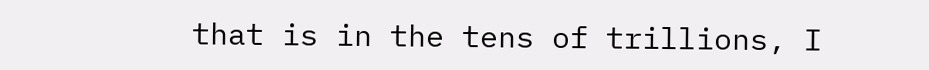that is in the tens of trillions, I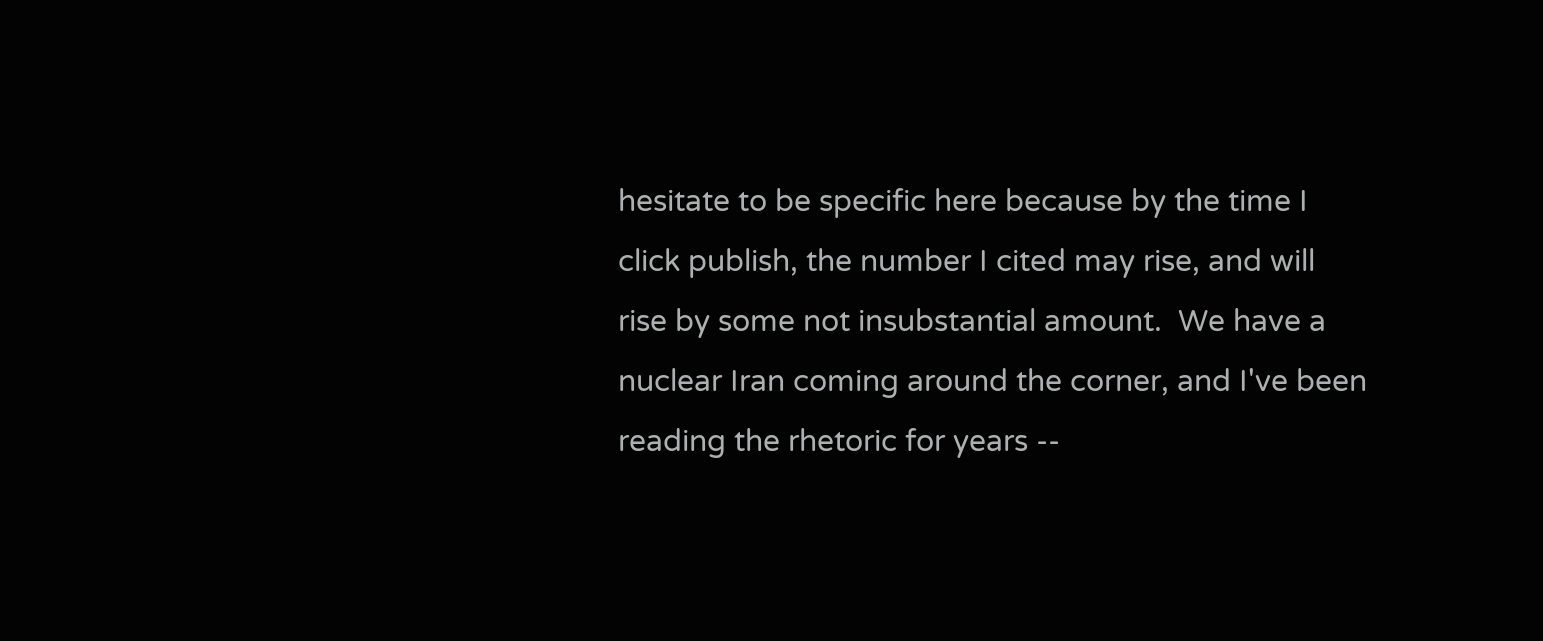hesitate to be specific here because by the time I click publish, the number I cited may rise, and will rise by some not insubstantial amount.  We have a nuclear Iran coming around the corner, and I've been reading the rhetoric for years --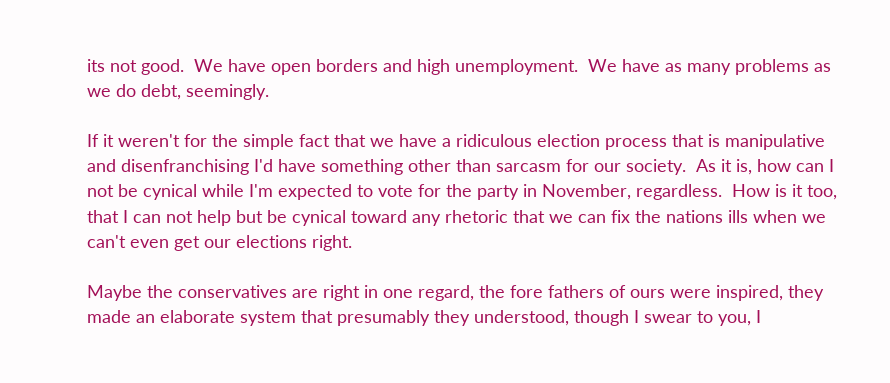its not good.  We have open borders and high unemployment.  We have as many problems as we do debt, seemingly.

If it weren't for the simple fact that we have a ridiculous election process that is manipulative and disenfranchising I'd have something other than sarcasm for our society.  As it is, how can I not be cynical while I'm expected to vote for the party in November, regardless.  How is it too, that I can not help but be cynical toward any rhetoric that we can fix the nations ills when we can't even get our elections right.

Maybe the conservatives are right in one regard, the fore fathers of ours were inspired, they made an elaborate system that presumably they understood, though I swear to you, I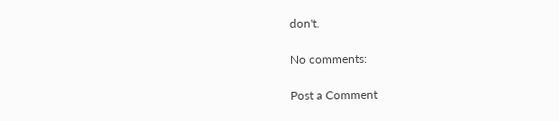don't.

No comments:

Post a Comment